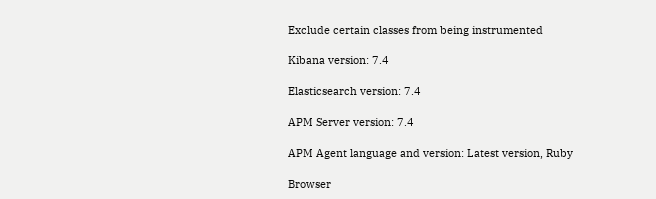Exclude certain classes from being instrumented

Kibana version: 7.4

Elasticsearch version: 7.4

APM Server version: 7.4

APM Agent language and version: Latest version, Ruby

Browser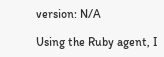version: N/A

Using the Ruby agent, I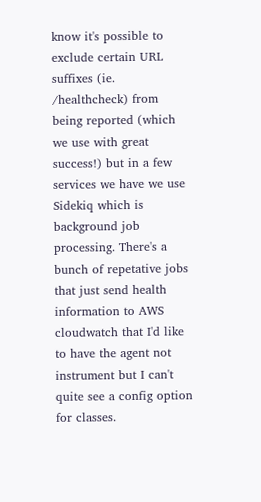know it's possible to exclude certain URL suffixes (ie. /healthcheck) from being reported (which we use with great success!) but in a few services we have we use Sidekiq which is background job processing. There's a bunch of repetative jobs that just send health information to AWS cloudwatch that I'd like to have the agent not instrument but I can't quite see a config option for classes.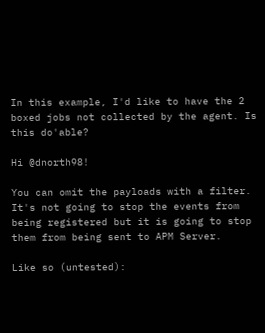In this example, I'd like to have the 2 boxed jobs not collected by the agent. Is this do'able?

Hi @dnorth98!

You can omit the payloads with a filter. It's not going to stop the events from being registered but it is going to stop them from being sent to APM Server.

Like so (untested):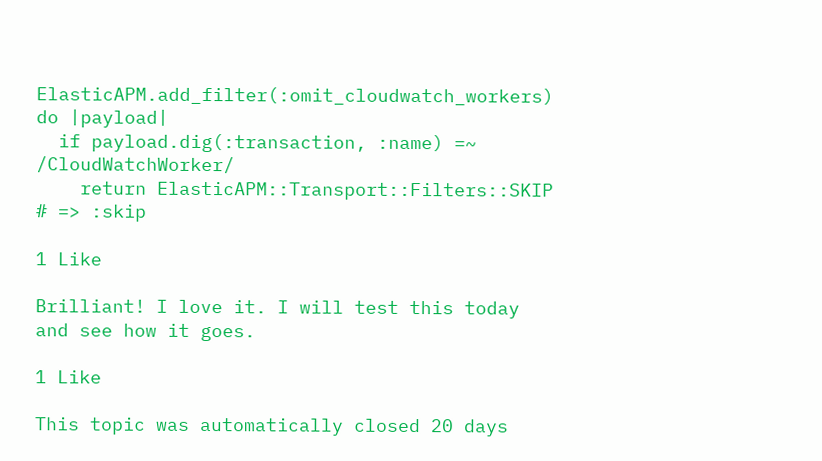ElasticAPM.add_filter(:omit_cloudwatch_workers) do |payload|
  if payload.dig(:transaction, :name) =~ /CloudWatchWorker/
    return ElasticAPM::Transport::Filters::SKIP # => :skip

1 Like

Brilliant! I love it. I will test this today and see how it goes.

1 Like

This topic was automatically closed 20 days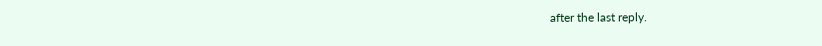after the last reply.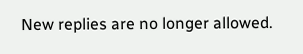New replies are no longer allowed.